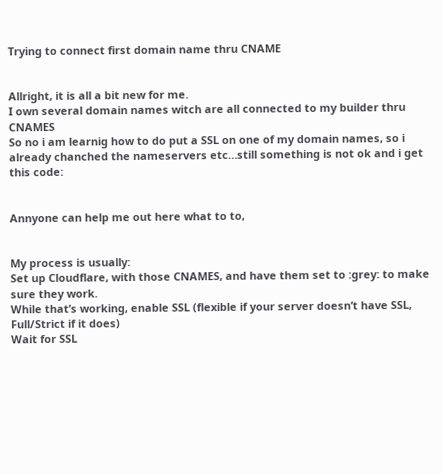Trying to connect first domain name thru CNAME


Allright, it is all a bit new for me.
I own several domain names witch are all connected to my builder thru CNAMES
So no i am learnig how to do put a SSL on one of my domain names, so i already chanched the nameservers etc…still something is not ok and i get this code:


Annyone can help me out here what to to,


My process is usually:
Set up Cloudflare, with those CNAMES, and have them set to :grey: to make sure they work.
While that’s working, enable SSL (flexible if your server doesn’t have SSL, Full/Strict if it does)
Wait for SSL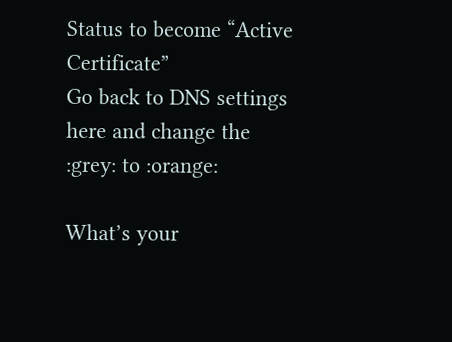Status to become “Active Certificate”
Go back to DNS settings here and change the :grey: to :orange:

What’s your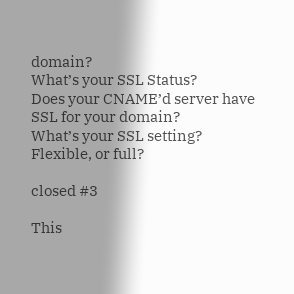domain?
What’s your SSL Status?
Does your CNAME’d server have SSL for your domain?
What’s your SSL setting? Flexible, or full?

closed #3

This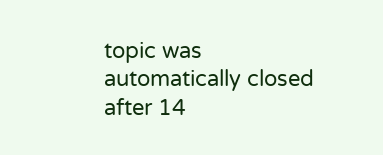topic was automatically closed after 14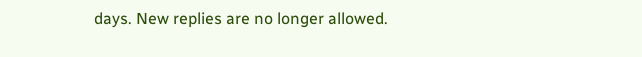days. New replies are no longer allowed.